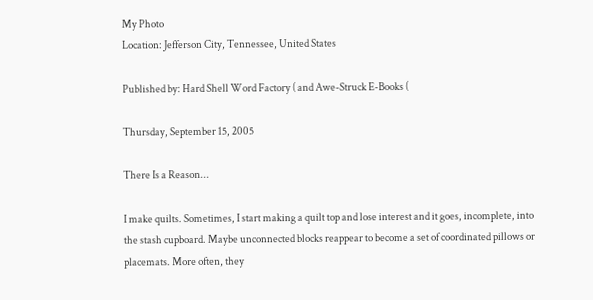My Photo
Location: Jefferson City, Tennessee, United States

Published by: Hard Shell Word Factory ( and Awe-Struck E-Books (

Thursday, September 15, 2005

There Is a Reason...

I make quilts. Sometimes, I start making a quilt top and lose interest and it goes, incomplete, into the stash cupboard. Maybe unconnected blocks reappear to become a set of coordinated pillows or placemats. More often, they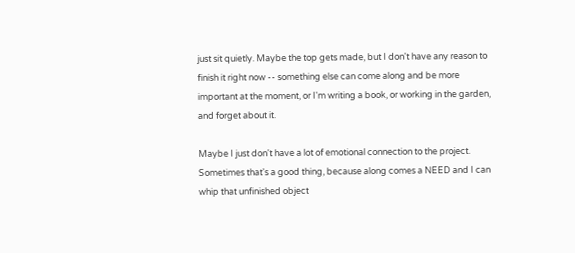just sit quietly. Maybe the top gets made, but I don't have any reason to finish it right now -- something else can come along and be more important at the moment, or I'm writing a book, or working in the garden, and forget about it.

Maybe I just don't have a lot of emotional connection to the project. Sometimes that's a good thing, because along comes a NEED and I can whip that unfinished object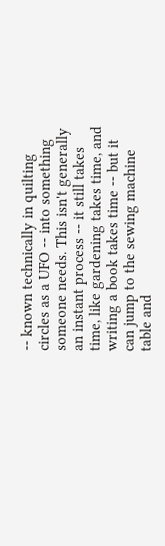-- known technically in quilting circles as a UFO -- into something someone needs. This isn't generally an instant process -- it still takes time, like gardening takes time, and writing a book takes time -- but it can jump to the sewing machine table and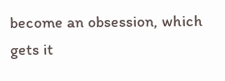become an obsession, which gets it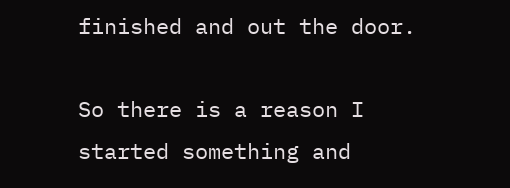finished and out the door.

So there is a reason I started something and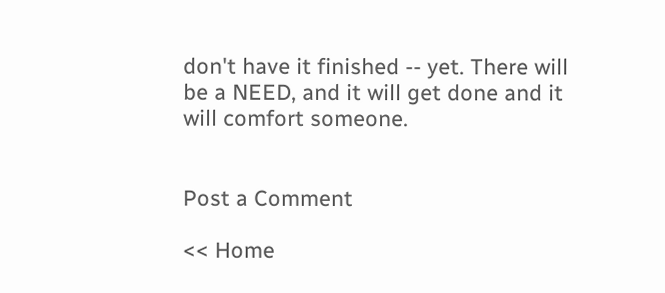don't have it finished -- yet. There will be a NEED, and it will get done and it will comfort someone.


Post a Comment

<< Home